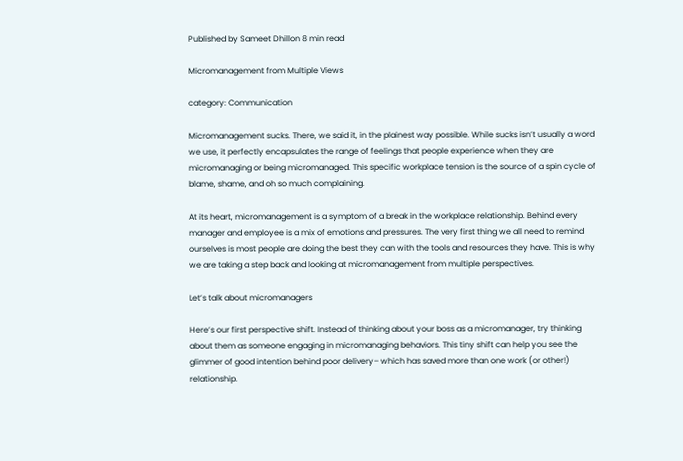Published by Sameet Dhillon 8 min read

Micromanagement from Multiple Views

category: Communication

Micromanagement sucks. There, we said it, in the plainest way possible. While sucks isn’t usually a word we use, it perfectly encapsulates the range of feelings that people experience when they are micromanaging or being micromanaged. This specific workplace tension is the source of a spin cycle of blame, shame, and oh so much complaining.

At its heart, micromanagement is a symptom of a break in the workplace relationship. Behind every manager and employee is a mix of emotions and pressures. The very first thing we all need to remind ourselves is most people are doing the best they can with the tools and resources they have. This is why we are taking a step back and looking at micromanagement from multiple perspectives.

Let’s talk about micromanagers

Here’s our first perspective shift. Instead of thinking about your boss as a micromanager, try thinking about them as someone engaging in micromanaging behaviors. This tiny shift can help you see the glimmer of good intention behind poor delivery– which has saved more than one work (or other!) relationship.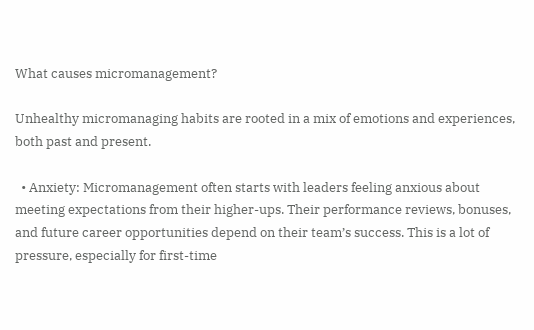What causes micromanagement?

Unhealthy micromanaging habits are rooted in a mix of emotions and experiences, both past and present.

  • Anxiety: Micromanagement often starts with leaders feeling anxious about meeting expectations from their higher-ups. Their performance reviews, bonuses, and future career opportunities depend on their team’s success. This is a lot of pressure, especially for first-time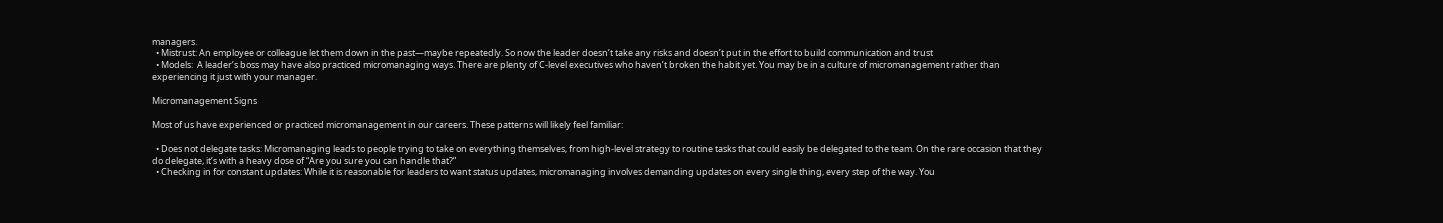managers.
  • Mistrust: An employee or colleague let them down in the past—maybe repeatedly. So now the leader doesn’t take any risks and doesn’t put in the effort to build communication and trust
  • Models:  A leader’s boss may have also practiced micromanaging ways. There are plenty of C-level executives who haven’t broken the habit yet. You may be in a culture of micromanagement rather than experiencing it just with your manager.

Micromanagement Signs

Most of us have experienced or practiced micromanagement in our careers. These patterns will likely feel familiar:

  • Does not delegate tasks: Micromanaging leads to people trying to take on everything themselves, from high-level strategy to routine tasks that could easily be delegated to the team. On the rare occasion that they do delegate, it’s with a heavy dose of “Are you sure you can handle that?”
  • Checking in for constant updates: While it is reasonable for leaders to want status updates, micromanaging involves demanding updates on every single thing, every step of the way. You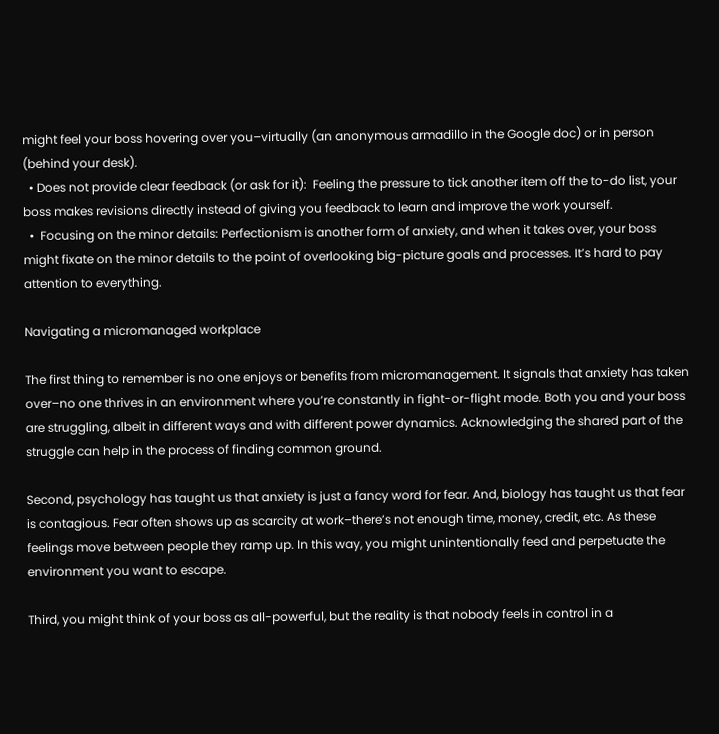might feel your boss hovering over you–virtually (an anonymous armadillo in the Google doc) or in person (behind your desk).
  • Does not provide clear feedback (or ask for it):  Feeling the pressure to tick another item off the to-do list, your boss makes revisions directly instead of giving you feedback to learn and improve the work yourself.
  •  Focusing on the minor details: Perfectionism is another form of anxiety, and when it takes over, your boss might fixate on the minor details to the point of overlooking big-picture goals and processes. It’s hard to pay attention to everything.

Navigating a micromanaged workplace

The first thing to remember is no one enjoys or benefits from micromanagement. It signals that anxiety has taken over–no one thrives in an environment where you’re constantly in fight-or-flight mode. Both you and your boss are struggling, albeit in different ways and with different power dynamics. Acknowledging the shared part of the struggle can help in the process of finding common ground.

Second, psychology has taught us that anxiety is just a fancy word for fear. And, biology has taught us that fear is contagious. Fear often shows up as scarcity at work–there’s not enough time, money, credit, etc. As these feelings move between people they ramp up. In this way, you might unintentionally feed and perpetuate the environment you want to escape.

Third, you might think of your boss as all-powerful, but the reality is that nobody feels in control in a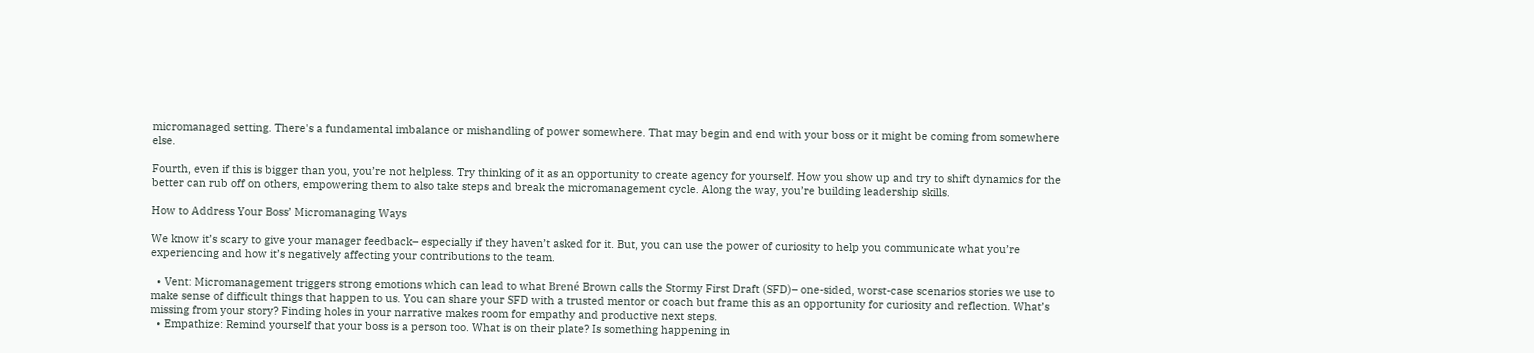micromanaged setting. There's a fundamental imbalance or mishandling of power somewhere. That may begin and end with your boss or it might be coming from somewhere else.

Fourth, even if this is bigger than you, you’re not helpless. Try thinking of it as an opportunity to create agency for yourself. How you show up and try to shift dynamics for the better can rub off on others, empowering them to also take steps and break the micromanagement cycle. Along the way, you’re building leadership skills.

How to Address Your Boss’ Micromanaging Ways

We know it’s scary to give your manager feedback– especially if they haven’t asked for it. But, you can use the power of curiosity to help you communicate what you’re experiencing and how it’s negatively affecting your contributions to the team.

  • Vent: Micromanagement triggers strong emotions which can lead to what Brené Brown calls the Stormy First Draft (SFD)– one-sided, worst-case scenarios stories we use to make sense of difficult things that happen to us. You can share your SFD with a trusted mentor or coach but frame this as an opportunity for curiosity and reflection. What’s missing from your story? Finding holes in your narrative makes room for empathy and productive next steps.
  • Empathize: Remind yourself that your boss is a person too. What is on their plate? Is something happening in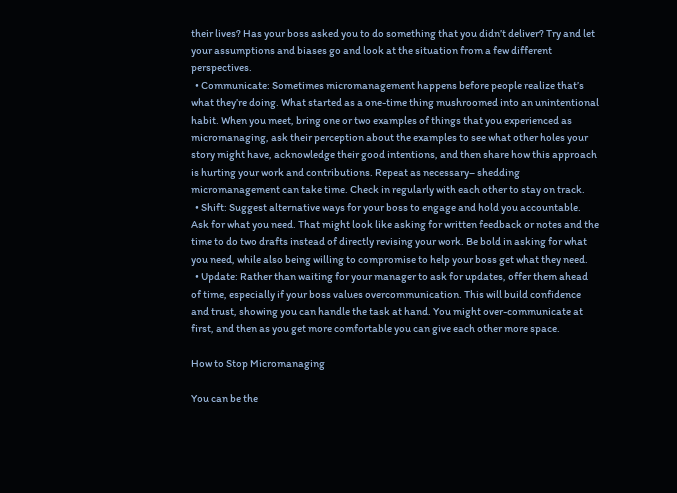their lives? Has your boss asked you to do something that you didn’t deliver? Try and let your assumptions and biases go and look at the situation from a few different perspectives.
  • Communicate: Sometimes micromanagement happens before people realize that’s what they’re doing. What started as a one-time thing mushroomed into an unintentional habit. When you meet, bring one or two examples of things that you experienced as micromanaging, ask their perception about the examples to see what other holes your story might have, acknowledge their good intentions, and then share how this approach is hurting your work and contributions. Repeat as necessary– shedding micromanagement can take time. Check in regularly with each other to stay on track.
  • Shift: Suggest alternative ways for your boss to engage and hold you accountable. Ask for what you need. That might look like asking for written feedback or notes and the time to do two drafts instead of directly revising your work. Be bold in asking for what you need, while also being willing to compromise to help your boss get what they need.
  • Update: Rather than waiting for your manager to ask for updates, offer them ahead of time, especially if your boss values overcommunication. This will build confidence and trust, showing you can handle the task at hand. You might over-communicate at first, and then as you get more comfortable you can give each other more space.

How to Stop Micromanaging

You can be the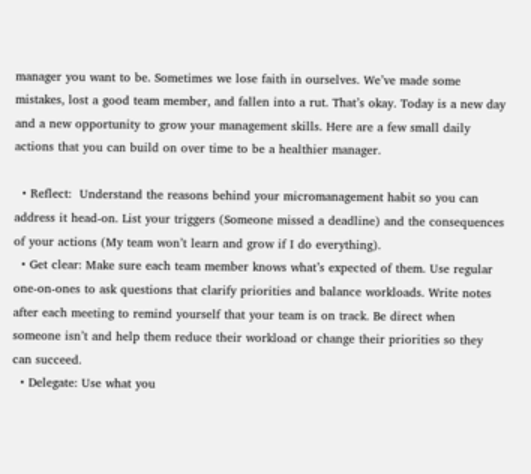manager you want to be. Sometimes we lose faith in ourselves. We’ve made some mistakes, lost a good team member, and fallen into a rut. That’s okay. Today is a new day and a new opportunity to grow your management skills. Here are a few small daily actions that you can build on over time to be a healthier manager.

  • Reflect:  Understand the reasons behind your micromanagement habit so you can address it head-on. List your triggers (Someone missed a deadline) and the consequences of your actions (My team won’t learn and grow if I do everything).
  • Get clear: Make sure each team member knows what’s expected of them. Use regular one-on-ones to ask questions that clarify priorities and balance workloads. Write notes after each meeting to remind yourself that your team is on track. Be direct when someone isn’t and help them reduce their workload or change their priorities so they can succeed.
  • Delegate: Use what you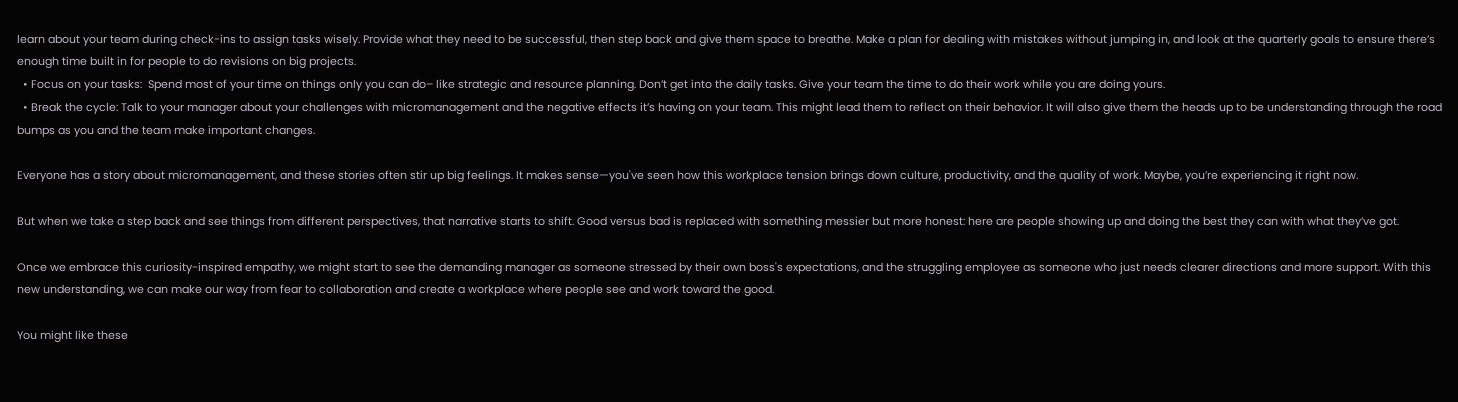learn about your team during check-ins to assign tasks wisely. Provide what they need to be successful, then step back and give them space to breathe. Make a plan for dealing with mistakes without jumping in, and look at the quarterly goals to ensure there’s enough time built in for people to do revisions on big projects.
  • Focus on your tasks:  Spend most of your time on things only you can do– like strategic and resource planning. Don’t get into the daily tasks. Give your team the time to do their work while you are doing yours.
  • Break the cycle: Talk to your manager about your challenges with micromanagement and the negative effects it’s having on your team. This might lead them to reflect on their behavior. It will also give them the heads up to be understanding through the road bumps as you and the team make important changes.

Everyone has a story about micromanagement, and these stories often stir up big feelings. It makes sense—you've seen how this workplace tension brings down culture, productivity, and the quality of work. Maybe, you’re experiencing it right now.

But when we take a step back and see things from different perspectives, that narrative starts to shift. Good versus bad is replaced with something messier but more honest: here are people showing up and doing the best they can with what they’ve got.

Once we embrace this curiosity-inspired empathy, we might start to see the demanding manager as someone stressed by their own boss's expectations, and the struggling employee as someone who just needs clearer directions and more support. With this new understanding, we can make our way from fear to collaboration and create a workplace where people see and work toward the good.

You might like these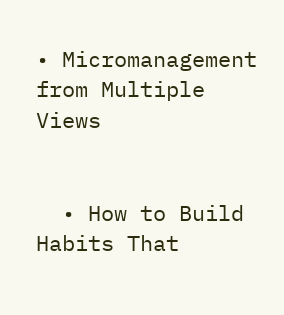• Micromanagement from Multiple Views


  • How to Build Habits That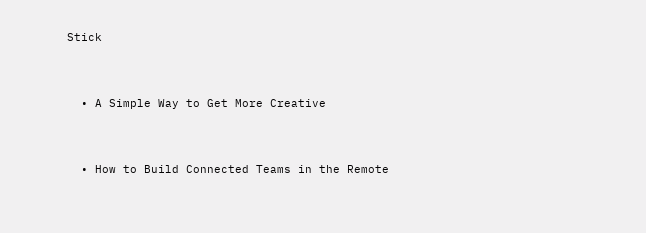Stick


  • A Simple Way to Get More Creative


  • How to Build Connected Teams in the Remote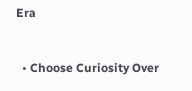Era


  • Choose Curiosity Over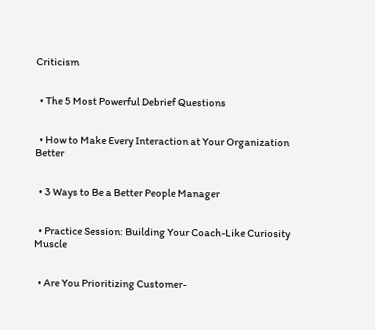Criticism


  • The 5 Most Powerful Debrief Questions


  • How to Make Every Interaction at Your Organization Better


  • 3 Ways to Be a Better People Manager


  • Practice Session: Building Your Coach-Like Curiosity Muscle


  • Are You Prioritizing Customer-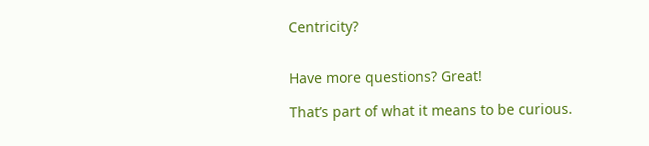Centricity?


Have more questions? Great!

That’s part of what it means to be curious.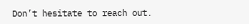Don’t hesitate to reach out.